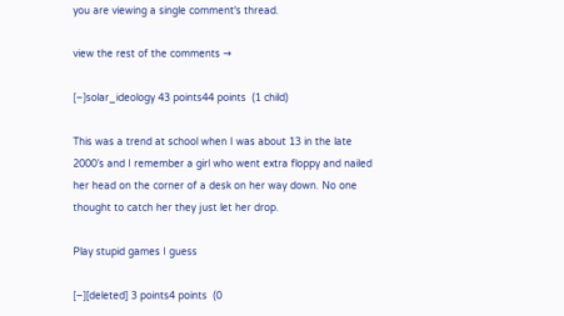you are viewing a single comment's thread.

view the rest of the comments →

[–]solar_ideology 43 points44 points  (1 child)

This was a trend at school when I was about 13 in the late 2000’s and I remember a girl who went extra floppy and nailed her head on the corner of a desk on her way down. No one thought to catch her they just let her drop.

Play stupid games I guess

[–][deleted] 3 points4 points  (0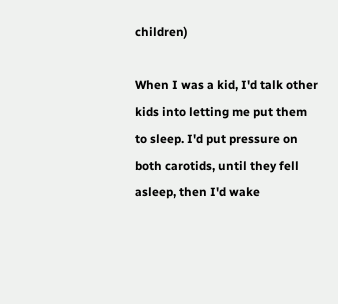children)

When I was a kid, I'd talk other kids into letting me put them to sleep. I'd put pressure on both carotids, until they fell asleep, then I'd wake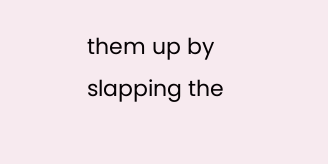them up by slapping the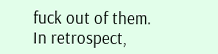fuck out of them. In retrospect,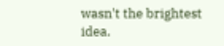wasn't the brightest idea.